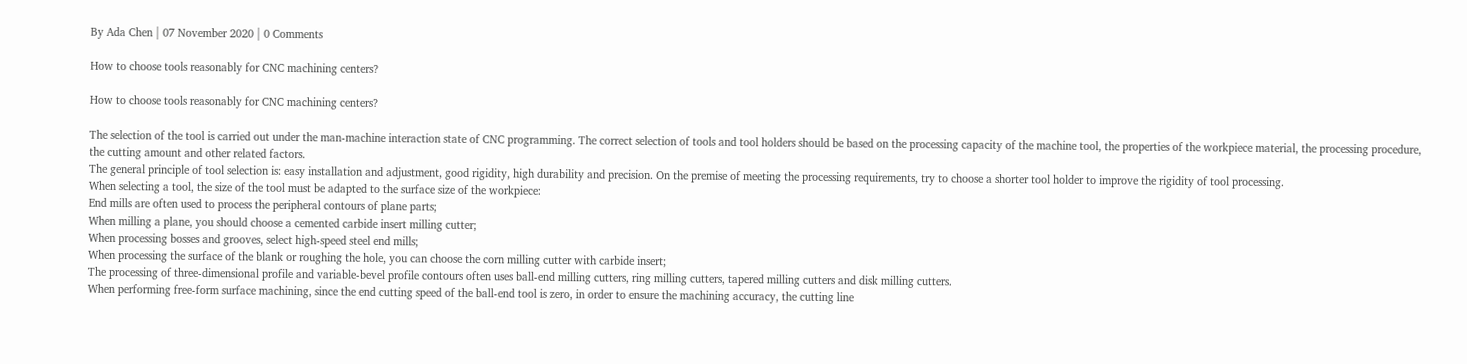By Ada Chen | 07 November 2020 | 0 Comments

How to choose tools reasonably for CNC machining centers?

How to choose tools reasonably for CNC machining centers?

The selection of the tool is carried out under the man-machine interaction state of CNC programming. The correct selection of tools and tool holders should be based on the processing capacity of the machine tool, the properties of the workpiece material, the processing procedure, the cutting amount and other related factors.
The general principle of tool selection is: easy installation and adjustment, good rigidity, high durability and precision. On the premise of meeting the processing requirements, try to choose a shorter tool holder to improve the rigidity of tool processing.
When selecting a tool, the size of the tool must be adapted to the surface size of the workpiece:
End mills are often used to process the peripheral contours of plane parts;
When milling a plane, you should choose a cemented carbide insert milling cutter;
When processing bosses and grooves, select high-speed steel end mills;
When processing the surface of the blank or roughing the hole, you can choose the corn milling cutter with carbide insert;
The processing of three-dimensional profile and variable-bevel profile contours often uses ball-end milling cutters, ring milling cutters, tapered milling cutters and disk milling cutters.
When performing free-form surface machining, since the end cutting speed of the ball-end tool is zero, in order to ensure the machining accuracy, the cutting line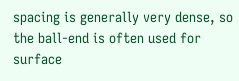spacing is generally very dense, so the ball-end is often used for surface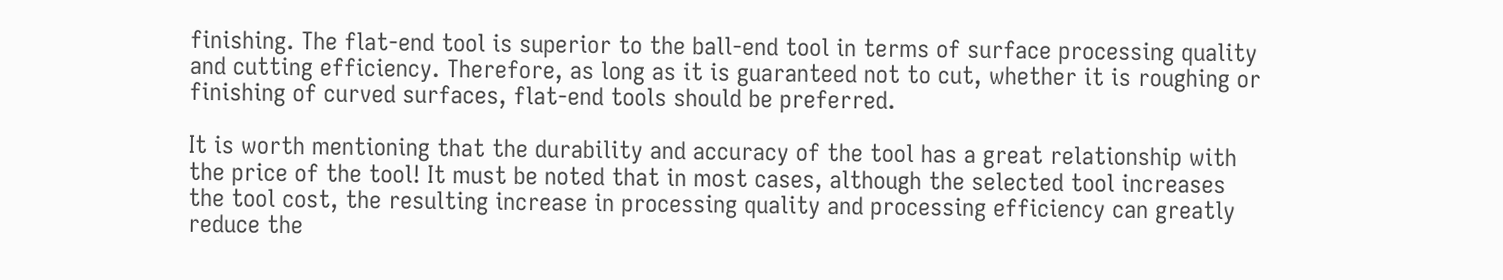finishing. The flat-end tool is superior to the ball-end tool in terms of surface processing quality and cutting efficiency. Therefore, as long as it is guaranteed not to cut, whether it is roughing or finishing of curved surfaces, flat-end tools should be preferred.

It is worth mentioning that the durability and accuracy of the tool has a great relationship with the price of the tool! It must be noted that in most cases, although the selected tool increases the tool cost, the resulting increase in processing quality and processing efficiency can greatly reduce the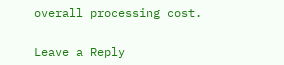overall processing cost.


Leave a Reply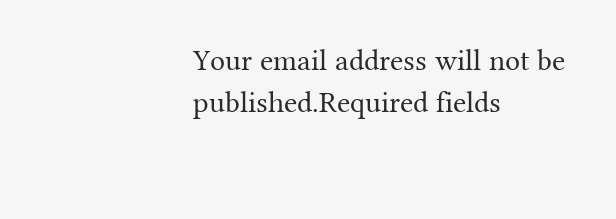Your email address will not be published.Required fields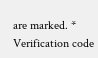are marked. *
Verification code